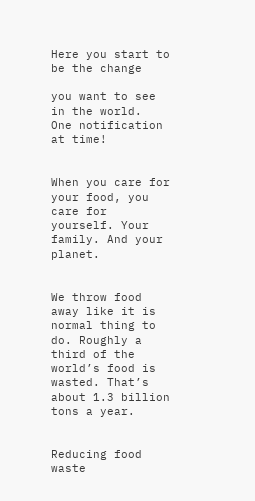Here you start to be the change

you want to see in the world.
One notification at time!


When you care for your food, you care for yourself. Your family. And your planet.


We throw food away like it is normal thing to do. Roughly a third of the world’s food is wasted. That’s about 1.3 billion tons a year.


Reducing food waste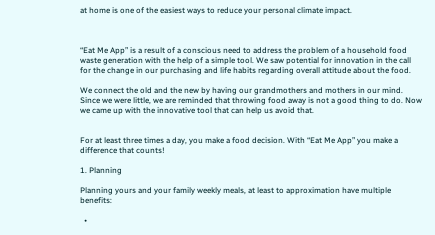at home is one of the easiest ways to reduce your personal climate impact.



“Eat Me App” is a result of a conscious need to address the problem of a household food waste generation with the help of a simple tool. We saw potential for innovation in the call for the change in our purchasing and life habits regarding overall attitude about the food.

We connect the old and the new by having our grandmothers and mothers in our mind. Since we were little, we are reminded that throwing food away is not a good thing to do. Now we came up with the innovative tool that can help us avoid that.


For at least three times a day, you make a food decision. With “Eat Me App” you make a difference that counts!

1. Planning

Planning yours and your family weekly meals, at least to approximation have multiple benefits:

  •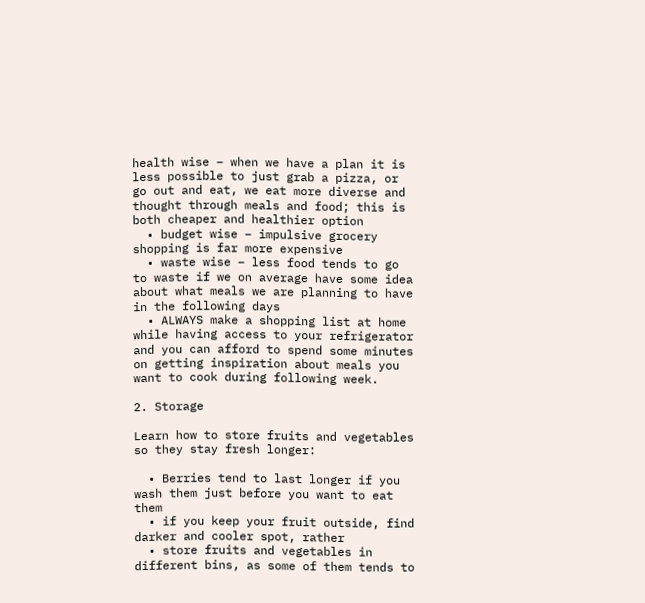health wise – when we have a plan it is less possible to just grab a pizza, or go out and eat, we eat more diverse and thought through meals and food; this is both cheaper and healthier option
  • budget wise – impulsive grocery shopping is far more expensive
  • waste wise – less food tends to go to waste if we on average have some idea about what meals we are planning to have in the following days
  • ALWAYS make a shopping list at home while having access to your refrigerator and you can afford to spend some minutes on getting inspiration about meals you want to cook during following week.

2. Storage

Learn how to store fruits and vegetables so they stay fresh longer:

  • Berries tend to last longer if you wash them just before you want to eat them
  • if you keep your fruit outside, find darker and cooler spot, rather
  • store fruits and vegetables in different bins, as some of them tends to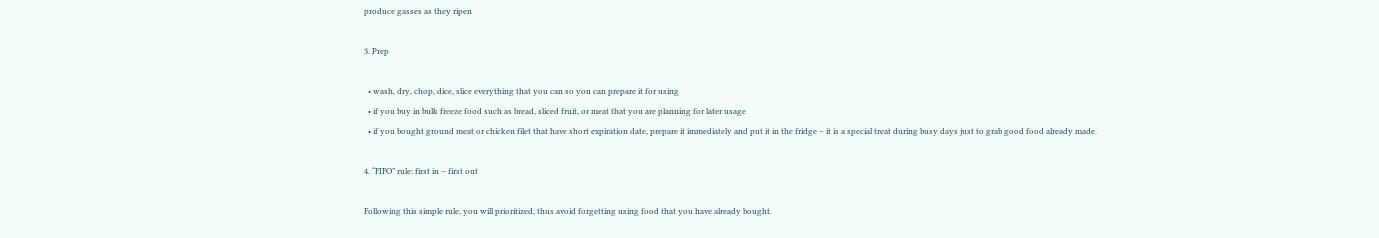produce gasses as they ripen

3. Prep

  • wash, dry, chop, dice, slice everything that you can so you can prepare it for using
  • if you buy in bulk freeze food such as bread, sliced fruit, or meat that you are planning for later usage
  • if you bought ground meat or chicken filet that have short expiration date, prepare it immediately and put it in the fridge – it is a special treat during busy days just to grab good food already made.

4. “FIFO” rule: first in – first out

Following this simple rule, you will prioritized, thus avoid forgetting using food that you have already bought.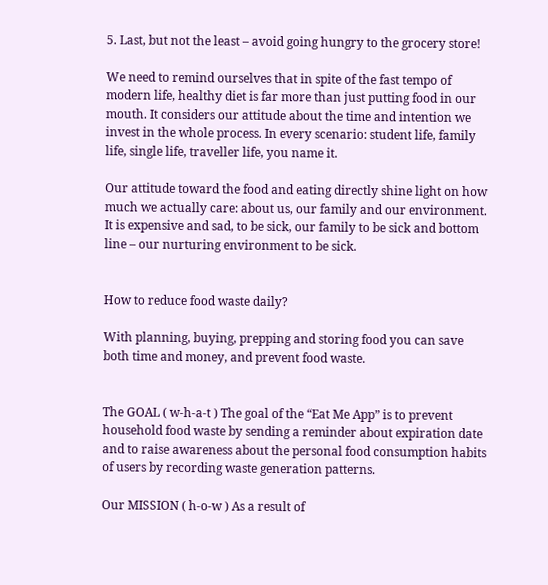5. Last, but not the least – avoid going hungry to the grocery store!

We need to remind ourselves that in spite of the fast tempo of modern life, healthy diet is far more than just putting food in our mouth. It considers our attitude about the time and intention we invest in the whole process. In every scenario: student life, family life, single life, traveller life, you name it.

Our attitude toward the food and eating directly shine light on how much we actually care: about us, our family and our environment. It is expensive and sad, to be sick, our family to be sick and bottom line – our nurturing environment to be sick.


How to reduce food waste daily?

With planning, buying, prepping and storing food you can save both time and money, and prevent food waste.


The GOAL ( w-h-a-t ) The goal of the “Eat Me App” is to prevent household food waste by sending a reminder about expiration date and to raise awareness about the personal food consumption habits of users by recording waste generation patterns.

Our MISSION ( h-o-w ) As a result of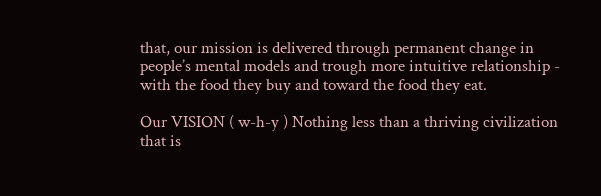that, our mission is delivered through permanent change in people’s mental models and trough more intuitive relationship - with the food they buy and toward the food they eat.

Our VISION ( w-h-y ) Nothing less than a thriving civilization that is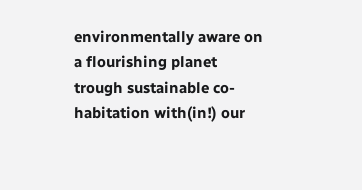environmentally aware on a flourishing planet trough sustainable co-habitation with(in!) our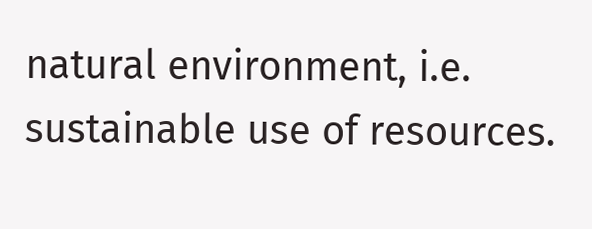natural environment, i.e. sustainable use of resources.